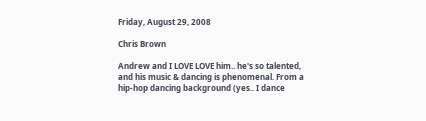Friday, August 29, 2008

Chris Brown

Andrew and I LOVE LOVE him.. he's so talented, and his music & dancing is phenomenal. From a hip-hop dancing background (yes.. I dance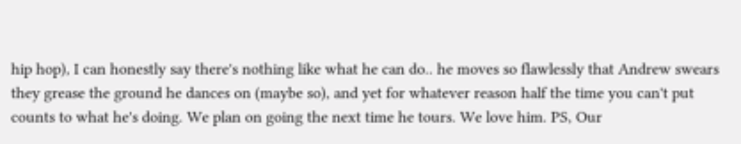hip hop), I can honestly say there's nothing like what he can do.. he moves so flawlessly that Andrew swears they grease the ground he dances on (maybe so), and yet for whatever reason half the time you can't put counts to what he's doing. We plan on going the next time he tours. We love him. PS, Our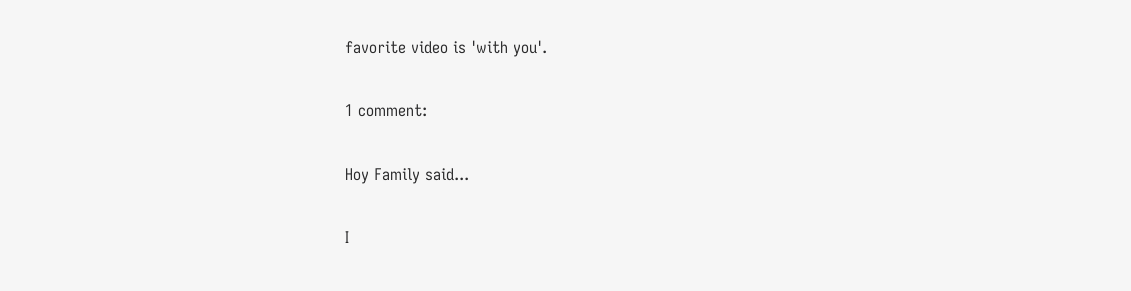favorite video is 'with you'.

1 comment:

Hoy Family said...

I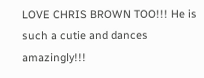LOVE CHRIS BROWN TOO!!! He is such a cutie and dances amazingly!!!